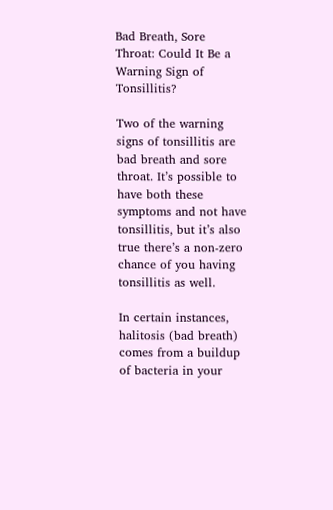Bad Breath, Sore Throat: Could It Be a Warning Sign of Tonsillitis?

Two of the warning signs of tonsillitis are bad breath and sore throat. It’s possible to have both these symptoms and not have tonsillitis, but it’s also true there’s a non-zero chance of you having tonsillitis as well.

In certain instances, halitosis (bad breath) comes from a buildup of bacteria in your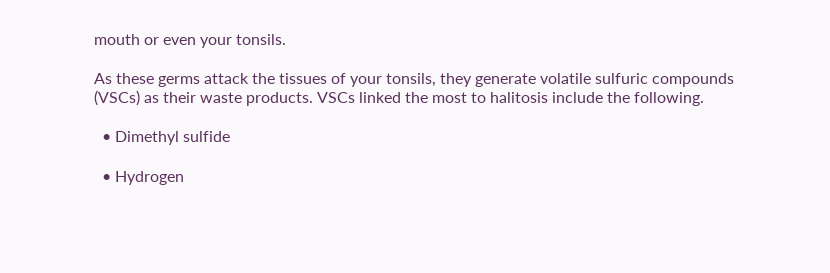mouth or even your tonsils.

As these germs attack the tissues of your tonsils, they generate volatile sulfuric compounds (VSCs) as their waste products. VSCs linked the most to halitosis include the following.

  • Dimethyl sulfide

  • Hydrogen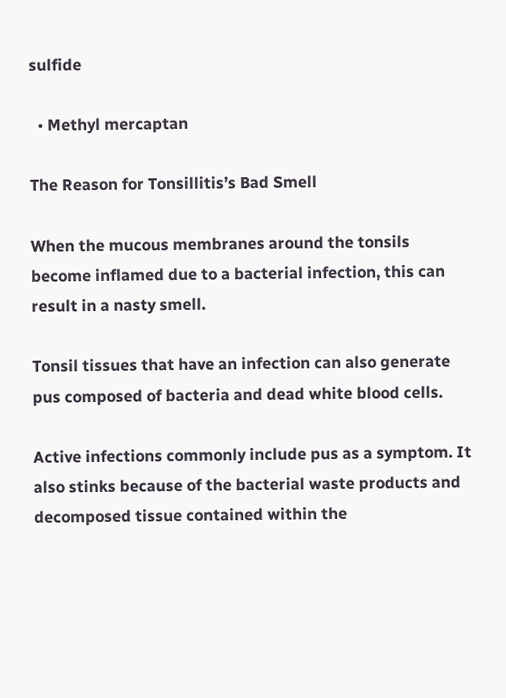sulfide

  • Methyl mercaptan

The Reason for Tonsillitis’s Bad Smell

When the mucous membranes around the tonsils become inflamed due to a bacterial infection, this can result in a nasty smell.

Tonsil tissues that have an infection can also generate pus composed of bacteria and dead white blood cells.

Active infections commonly include pus as a symptom. It also stinks because of the bacterial waste products and decomposed tissue contained within the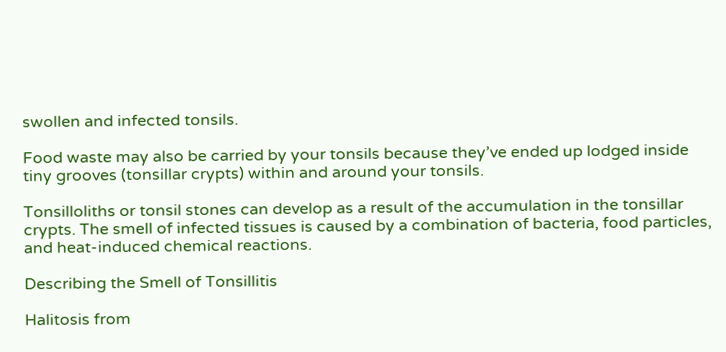swollen and infected tonsils.

Food waste may also be carried by your tonsils because they’ve ended up lodged inside tiny grooves (tonsillar crypts) within and around your tonsils.

Tonsilloliths or tonsil stones can develop as a result of the accumulation in the tonsillar crypts. The smell of infected tissues is caused by a combination of bacteria, food particles, and heat-induced chemical reactions.

Describing the Smell of Tonsillitis

Halitosis from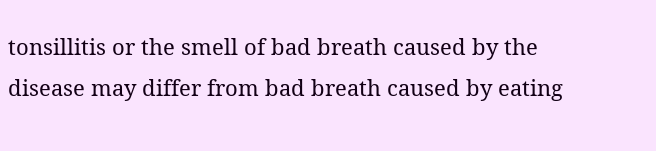tonsillitis or the smell of bad breath caused by the disease may differ from bad breath caused by eating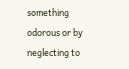something odorous or by neglecting to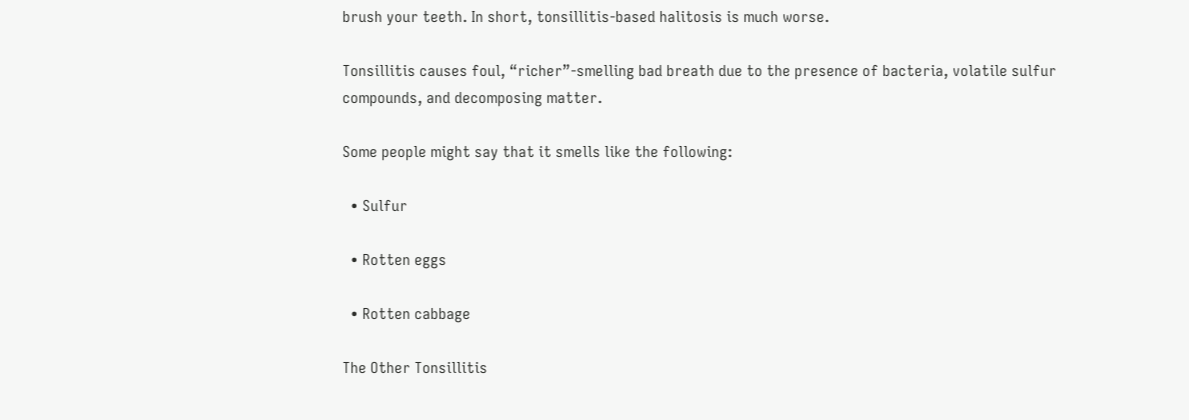brush your teeth. In short, tonsillitis-based halitosis is much worse.

Tonsillitis causes foul, “richer”-smelling bad breath due to the presence of bacteria, volatile sulfur compounds, and decomposing matter.

Some people might say that it smells like the following:

  • Sulfur

  • Rotten eggs

  • Rotten cabbage

The Other Tonsillitis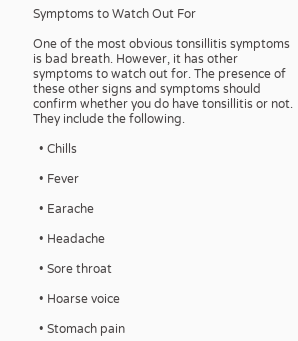Symptoms to Watch Out For

One of the most obvious tonsillitis symptoms is bad breath. However, it has other symptoms to watch out for. The presence of these other signs and symptoms should confirm whether you do have tonsillitis or not. They include the following.

  • Chills

  • Fever

  • Earache

  • Headache

  • Sore throat

  • Hoarse voice

  • Stomach pain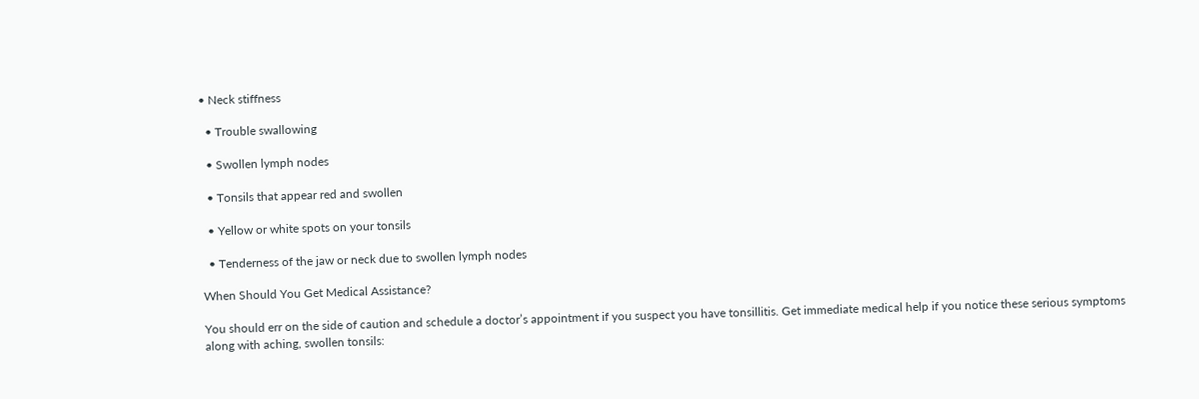• Neck stiffness

  • Trouble swallowing

  • Swollen lymph nodes

  • Tonsils that appear red and swollen

  • Yellow or white spots on your tonsils

  • Tenderness of the jaw or neck due to swollen lymph nodes

When Should You Get Medical Assistance?

You should err on the side of caution and schedule a doctor’s appointment if you suspect you have tonsillitis. Get immediate medical help if you notice these serious symptoms along with aching, swollen tonsils: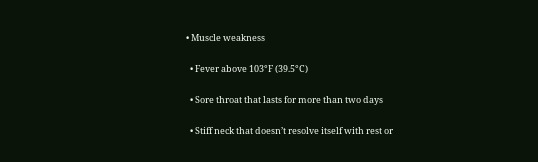• Muscle weakness

  • Fever above 103°F (39.5°C)

  • Sore throat that lasts for more than two days

  • Stiff neck that doesn’t resolve itself with rest or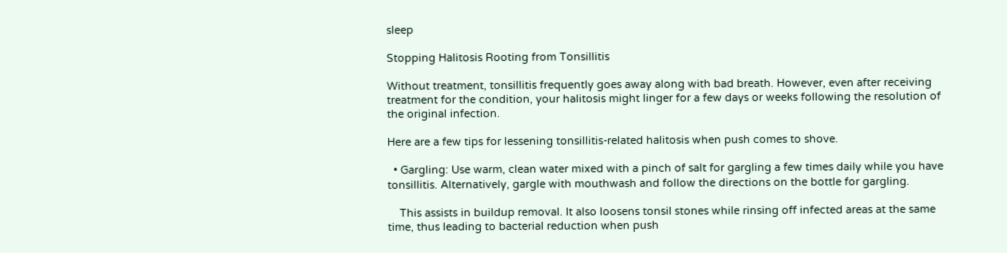sleep

Stopping Halitosis Rooting from Tonsillitis

Without treatment, tonsillitis frequently goes away along with bad breath. However, even after receiving treatment for the condition, your halitosis might linger for a few days or weeks following the resolution of the original infection.

Here are a few tips for lessening tonsillitis-related halitosis when push comes to shove.

  • Gargling: Use warm, clean water mixed with a pinch of salt for gargling a few times daily while you have tonsillitis. Alternatively, gargle with mouthwash and follow the directions on the bottle for gargling.

    This assists in buildup removal. It also loosens tonsil stones while rinsing off infected areas at the same time, thus leading to bacterial reduction when push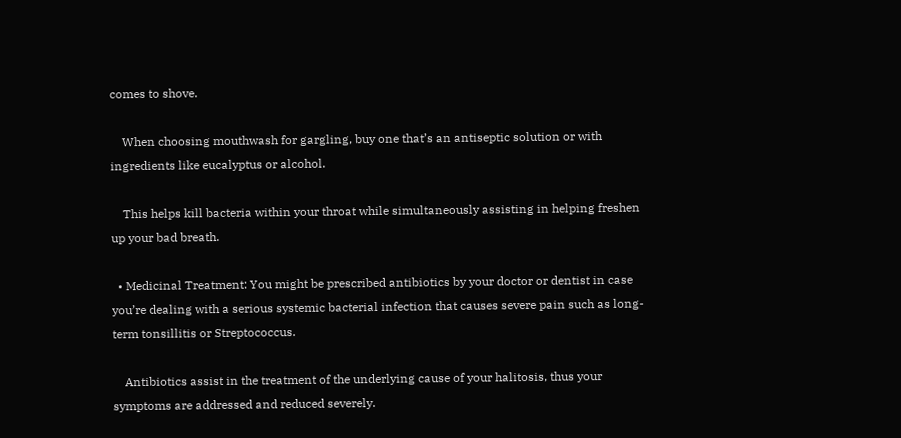comes to shove.

    When choosing mouthwash for gargling, buy one that’s an antiseptic solution or with ingredients like eucalyptus or alcohol.

    This helps kill bacteria within your throat while simultaneously assisting in helping freshen up your bad breath.

  • Medicinal Treatment: You might be prescribed antibiotics by your doctor or dentist in case you’re dealing with a serious systemic bacterial infection that causes severe pain such as long-term tonsillitis or Streptococcus.

    Antibiotics assist in the treatment of the underlying cause of your halitosis, thus your symptoms are addressed and reduced severely.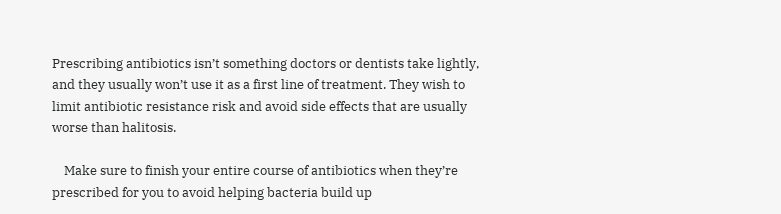Prescribing antibiotics isn’t something doctors or dentists take lightly, and they usually won’t use it as a first line of treatment. They wish to limit antibiotic resistance risk and avoid side effects that are usually worse than halitosis.

    Make sure to finish your entire course of antibiotics when they’re prescribed for you to avoid helping bacteria build up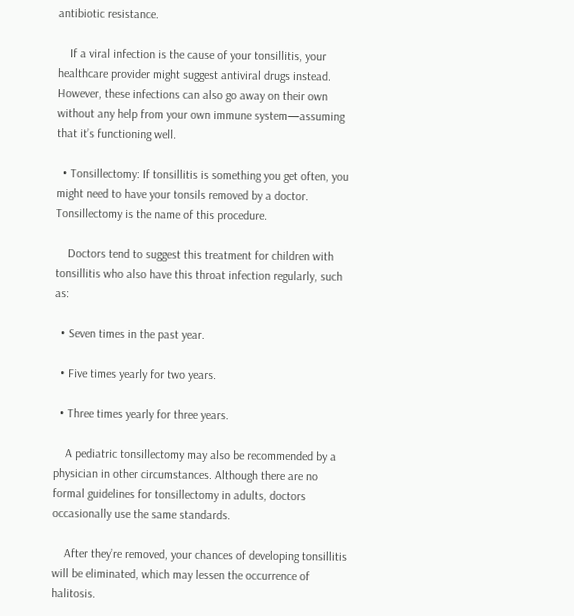antibiotic resistance.

    If a viral infection is the cause of your tonsillitis, your healthcare provider might suggest antiviral drugs instead. However, these infections can also go away on their own without any help from your own immune system—assuming that it’s functioning well.

  • Tonsillectomy: If tonsillitis is something you get often, you might need to have your tonsils removed by a doctor. Tonsillectomy is the name of this procedure.

    Doctors tend to suggest this treatment for children with tonsillitis who also have this throat infection regularly, such as:

  • Seven times in the past year.

  • Five times yearly for two years.

  • Three times yearly for three years.

    A pediatric tonsillectomy may also be recommended by a physician in other circumstances. Although there are no formal guidelines for tonsillectomy in adults, doctors occasionally use the same standards.

    After they’re removed, your chances of developing tonsillitis will be eliminated, which may lessen the occurrence of halitosis.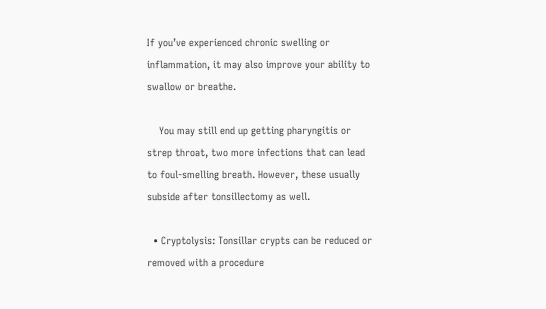If you’ve experienced chronic swelling or inflammation, it may also improve your ability to swallow or breathe.

    You may still end up getting pharyngitis or strep throat, two more infections that can lead to foul-smelling breath. However, these usually subside after tonsillectomy as well.

  • Cryptolysis: Tonsillar crypts can be reduced or removed with a procedure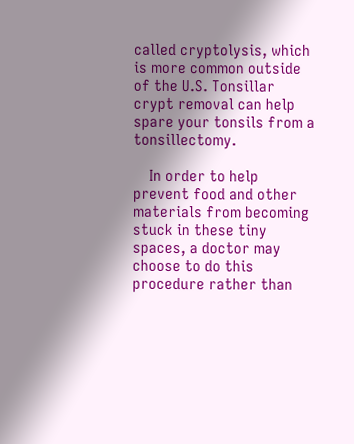called cryptolysis, which is more common outside of the U.S. Tonsillar crypt removal can help spare your tonsils from a tonsillectomy.

    In order to help prevent food and other materials from becoming stuck in these tiny spaces, a doctor may choose to do this procedure rather than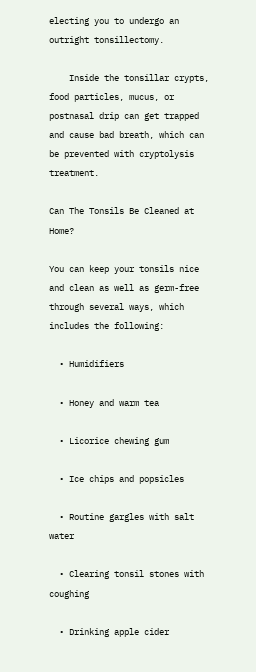electing you to undergo an outright tonsillectomy.

    Inside the tonsillar crypts, food particles, mucus, or postnasal drip can get trapped and cause bad breath, which can be prevented with cryptolysis treatment.

Can The Tonsils Be Cleaned at Home?

You can keep your tonsils nice and clean as well as germ-free through several ways, which includes the following:

  • Humidifiers

  • Honey and warm tea

  • Licorice chewing gum

  • Ice chips and popsicles

  • Routine gargles with salt water

  • Clearing tonsil stones with coughing

  • Drinking apple cider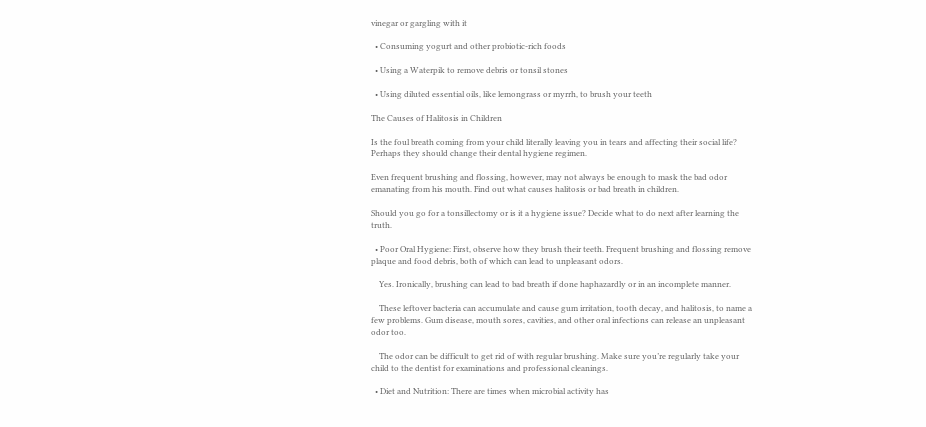vinegar or gargling with it

  • Consuming yogurt and other probiotic-rich foods

  • Using a Waterpik to remove debris or tonsil stones

  • Using diluted essential oils, like lemongrass or myrrh, to brush your teeth

The Causes of Halitosis in Children

Is the foul breath coming from your child literally leaving you in tears and affecting their social life? Perhaps they should change their dental hygiene regimen.

Even frequent brushing and flossing, however, may not always be enough to mask the bad odor emanating from his mouth. Find out what causes halitosis or bad breath in children.

Should you go for a tonsillectomy or is it a hygiene issue? Decide what to do next after learning the truth.

  • Poor Oral Hygiene: First, observe how they brush their teeth. Frequent brushing and flossing remove plaque and food debris, both of which can lead to unpleasant odors.

    Yes. Ironically, brushing can lead to bad breath if done haphazardly or in an incomplete manner.

    These leftover bacteria can accumulate and cause gum irritation, tooth decay, and halitosis, to name a few problems. Gum disease, mouth sores, cavities, and other oral infections can release an unpleasant odor too.

    The odor can be difficult to get rid of with regular brushing. Make sure you’re regularly take your child to the dentist for examinations and professional cleanings.

  • Diet and Nutrition: There are times when microbial activity has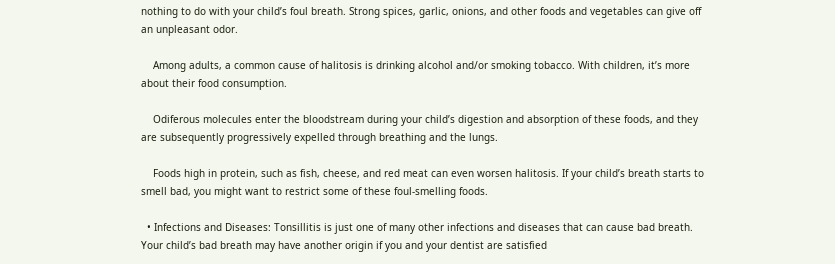nothing to do with your child’s foul breath. Strong spices, garlic, onions, and other foods and vegetables can give off an unpleasant odor.

    Among adults, a common cause of halitosis is drinking alcohol and/or smoking tobacco. With children, it’s more about their food consumption.

    Odiferous molecules enter the bloodstream during your child’s digestion and absorption of these foods, and they are subsequently progressively expelled through breathing and the lungs.

    Foods high in protein, such as fish, cheese, and red meat can even worsen halitosis. If your child’s breath starts to smell bad, you might want to restrict some of these foul-smelling foods.

  • Infections and Diseases: Tonsillitis is just one of many other infections and diseases that can cause bad breath. Your child’s bad breath may have another origin if you and your dentist are satisfied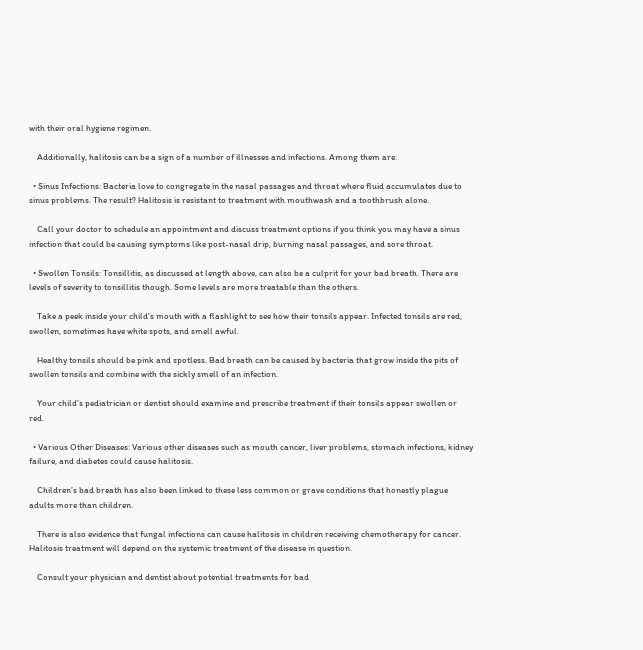with their oral hygiene regimen.

    Additionally, halitosis can be a sign of a number of illnesses and infections. Among them are:

  • Sinus Infections: Bacteria love to congregate in the nasal passages and throat where fluid accumulates due to sinus problems. The result? Halitosis is resistant to treatment with mouthwash and a toothbrush alone.

    Call your doctor to schedule an appointment and discuss treatment options if you think you may have a sinus infection that could be causing symptoms like post-nasal drip, burning nasal passages, and sore throat.

  • Swollen Tonsils: Tonsillitis, as discussed at length above, can also be a culprit for your bad breath. There are levels of severity to tonsillitis though. Some levels are more treatable than the others.

    Take a peek inside your child’s mouth with a flashlight to see how their tonsils appear. Infected tonsils are red, swollen, sometimes have white spots, and smell awful.

    Healthy tonsils should be pink and spotless. Bad breath can be caused by bacteria that grow inside the pits of swollen tonsils and combine with the sickly smell of an infection.

    Your child’s pediatrician or dentist should examine and prescribe treatment if their tonsils appear swollen or red.

  • Various Other Diseases: Various other diseases such as mouth cancer, liver problems, stomach infections, kidney failure, and diabetes could cause halitosis.

    Children’s bad breath has also been linked to these less common or grave conditions that honestly plague adults more than children.

    There is also evidence that fungal infections can cause halitosis in children receiving chemotherapy for cancer. Halitosis treatment will depend on the systemic treatment of the disease in question.

    Consult your physician and dentist about potential treatments for bad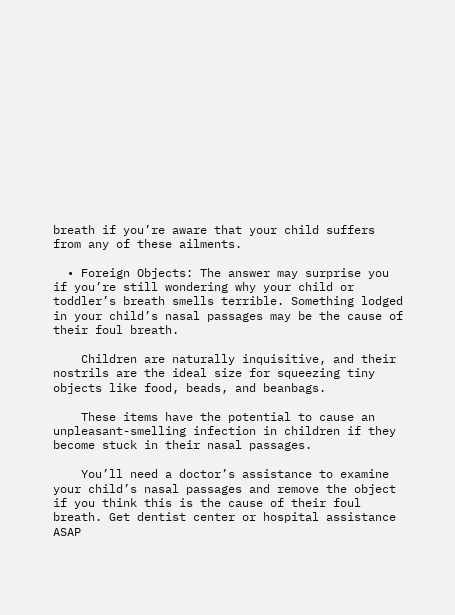breath if you’re aware that your child suffers from any of these ailments.

  • Foreign Objects: The answer may surprise you if you’re still wondering why your child or toddler’s breath smells terrible. Something lodged in your child’s nasal passages may be the cause of their foul breath.

    Children are naturally inquisitive, and their nostrils are the ideal size for squeezing tiny objects like food, beads, and beanbags.

    These items have the potential to cause an unpleasant-smelling infection in children if they become stuck in their nasal passages.

    You’ll need a doctor’s assistance to examine your child’s nasal passages and remove the object if you think this is the cause of their foul breath. Get dentist center or hospital assistance ASAP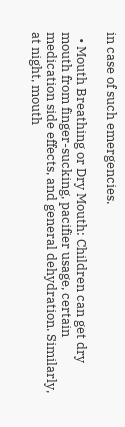in case of such emergencies.

  • Mouth Breathing or Dry Mouth: Children can get dry mouth from finger-sucking, pacifier usage, certain medication side effects, and general dehydration. Similarly, at night, mouth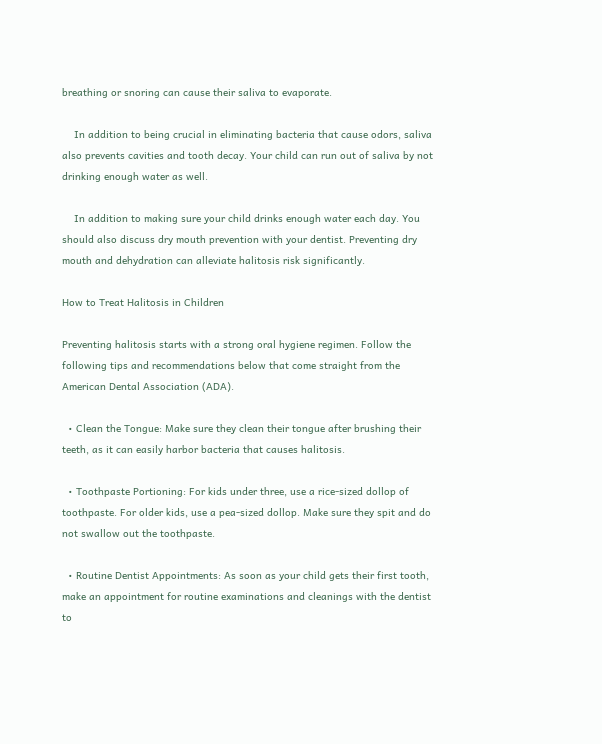breathing or snoring can cause their saliva to evaporate.

    In addition to being crucial in eliminating bacteria that cause odors, saliva also prevents cavities and tooth decay. Your child can run out of saliva by not drinking enough water as well.

    In addition to making sure your child drinks enough water each day. You should also discuss dry mouth prevention with your dentist. Preventing dry mouth and dehydration can alleviate halitosis risk significantly.

How to Treat Halitosis in Children

Preventing halitosis starts with a strong oral hygiene regimen. Follow the following tips and recommendations below that come straight from the American Dental Association (ADA).

  • Clean the Tongue: Make sure they clean their tongue after brushing their teeth, as it can easily harbor bacteria that causes halitosis.

  • Toothpaste Portioning: For kids under three, use a rice-sized dollop of toothpaste. For older kids, use a pea-sized dollop. Make sure they spit and do not swallow out the toothpaste.

  • Routine Dentist Appointments: As soon as your child gets their first tooth, make an appointment for routine examinations and cleanings with the dentist to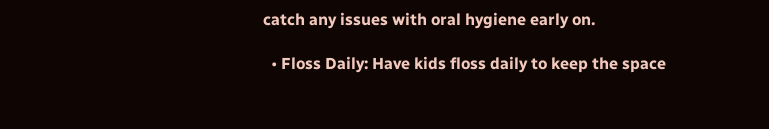catch any issues with oral hygiene early on.

  • Floss Daily: Have kids floss daily to keep the space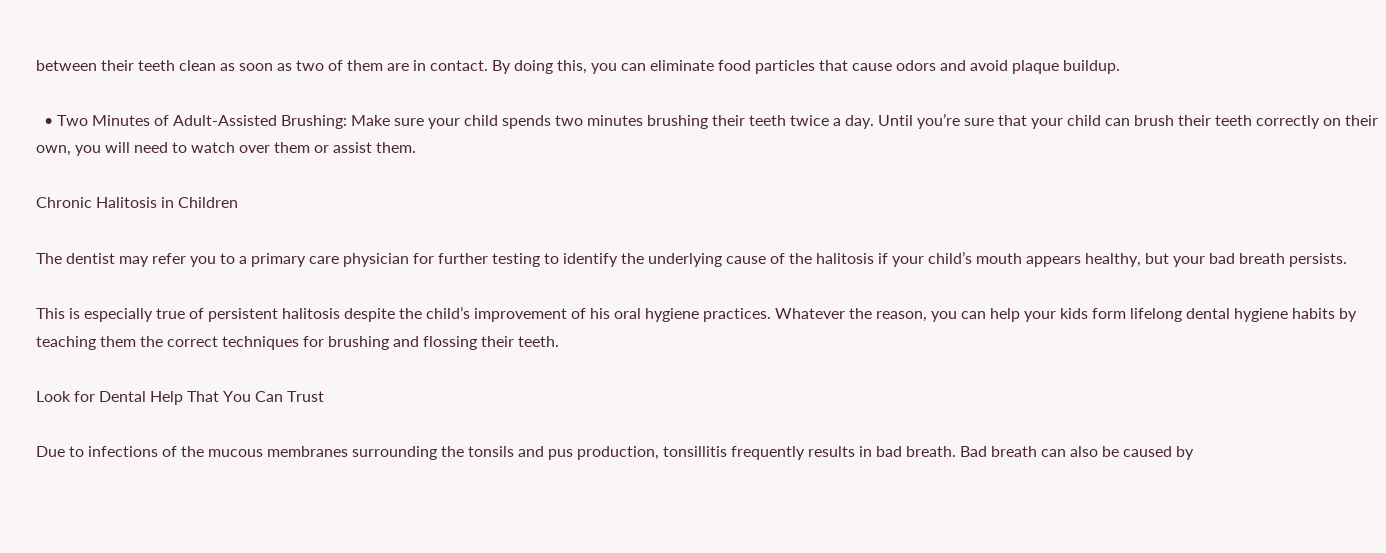between their teeth clean as soon as two of them are in contact. By doing this, you can eliminate food particles that cause odors and avoid plaque buildup.

  • Two Minutes of Adult-Assisted Brushing: Make sure your child spends two minutes brushing their teeth twice a day. Until you’re sure that your child can brush their teeth correctly on their own, you will need to watch over them or assist them.

Chronic Halitosis in Children

The dentist may refer you to a primary care physician for further testing to identify the underlying cause of the halitosis if your child’s mouth appears healthy, but your bad breath persists.

This is especially true of persistent halitosis despite the child’s improvement of his oral hygiene practices. Whatever the reason, you can help your kids form lifelong dental hygiene habits by teaching them the correct techniques for brushing and flossing their teeth.

Look for Dental Help That You Can Trust

Due to infections of the mucous membranes surrounding the tonsils and pus production, tonsillitis frequently results in bad breath. Bad breath can also be caused by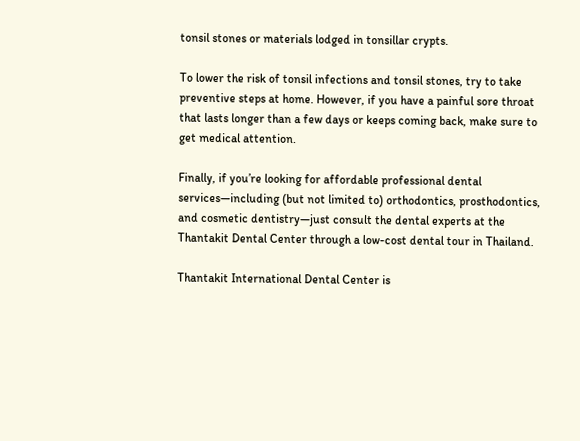tonsil stones or materials lodged in tonsillar crypts.

To lower the risk of tonsil infections and tonsil stones, try to take preventive steps at home. However, if you have a painful sore throat that lasts longer than a few days or keeps coming back, make sure to get medical attention.

Finally, if you’re looking for affordable professional dental services—including (but not limited to) orthodontics, prosthodontics, and cosmetic dentistry—just consult the dental experts at the Thantakit Dental Center through a low-cost dental tour in Thailand.

Thantakit International Dental Center is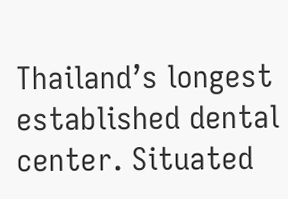Thailand’s longest established dental center. Situated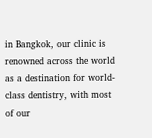in Bangkok, our clinic is renowned across the world as a destination for world-class dentistry, with most of our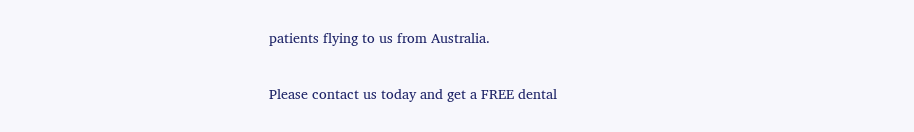patients flying to us from Australia.

Please contact us today and get a FREE dental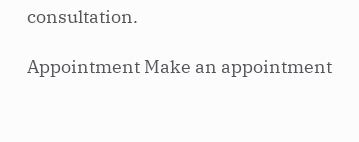consultation.

Appointment Make an appointment